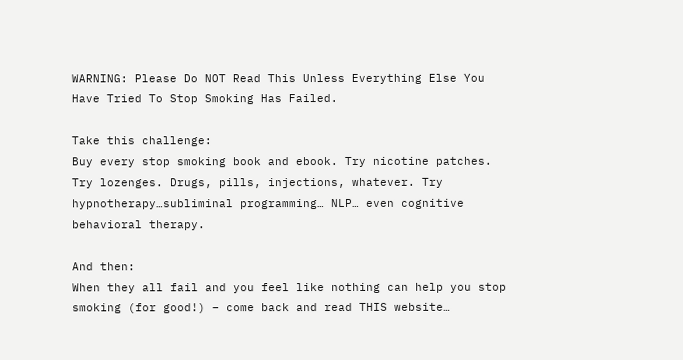WARNING: Please Do NOT Read This Unless Everything Else You Have Tried To Stop Smoking Has Failed.

Take this challenge:
Buy every stop smoking book and ebook. Try nicotine patches. Try lozenges. Drugs, pills, injections, whatever. Try hypnotherapy…subliminal programming… NLP… even cognitive behavioral therapy.

And then:
When they all fail and you feel like nothing can help you stop smoking (for good!) – come back and read THIS website…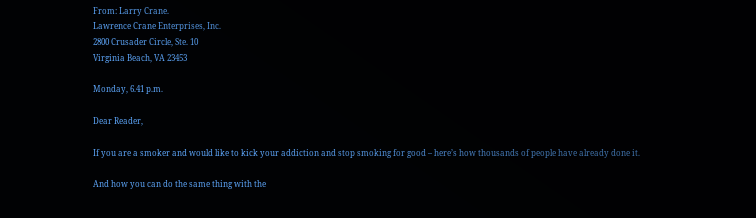From: Larry Crane.
Lawrence Crane Enterprises, Inc.
2800 Crusader Circle, Ste. 10
Virginia Beach, VA 23453

Monday, 6.41 p.m.

Dear Reader,

If you are a smoker and would like to kick your addiction and stop smoking for good – here’s how thousands of people have already done it.

And how you can do the same thing with the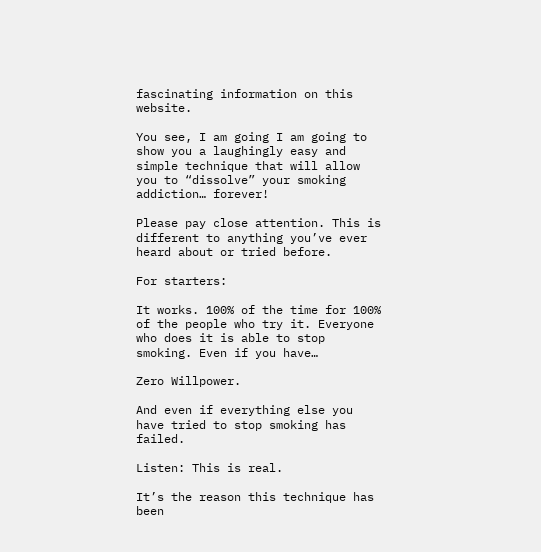fascinating information on this website.

You see, I am going I am going to show you a laughingly easy and simple technique that will allow you to “dissolve” your smoking addiction… forever!

Please pay close attention. This is different to anything you’ve ever heard about or tried before.

For starters:

It works. 100% of the time for 100% of the people who try it. Everyone who does it is able to stop smoking. Even if you have…

Zero Willpower.

And even if everything else you have tried to stop smoking has failed.

Listen: This is real.

It’s the reason this technique has been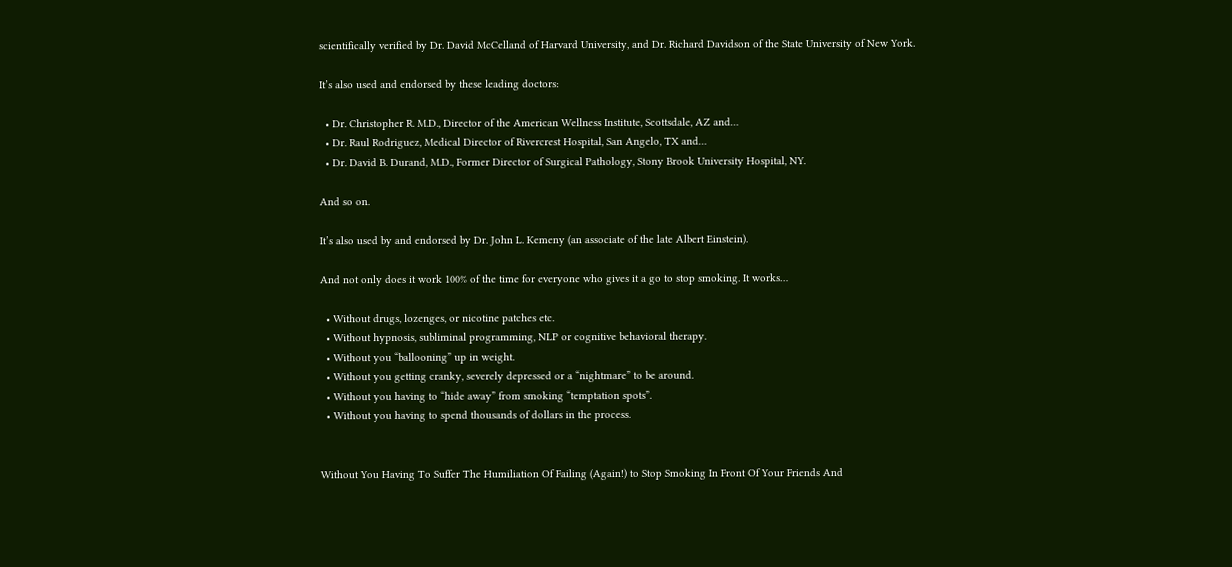scientifically verified by Dr. David McCelland of Harvard University, and Dr. Richard Davidson of the State University of New York.

It’s also used and endorsed by these leading doctors:

  • Dr. Christopher R. M.D., Director of the American Wellness Institute, Scottsdale, AZ and…
  • Dr. Raul Rodriguez, Medical Director of Rivercrest Hospital, San Angelo, TX and…
  • Dr. David B. Durand, M.D., Former Director of Surgical Pathology, Stony Brook University Hospital, NY.

And so on.

It’s also used by and endorsed by Dr. John L. Kemeny (an associate of the late Albert Einstein).

And not only does it work 100% of the time for everyone who gives it a go to stop smoking. It works…

  • Without drugs, lozenges, or nicotine patches etc.
  • Without hypnosis, subliminal programming, NLP or cognitive behavioral therapy.
  • Without you “ballooning” up in weight.
  • Without you getting cranky, severely depressed or a “nightmare” to be around.
  • Without you having to “hide away” from smoking “temptation spots”.
  • Without you having to spend thousands of dollars in the process.


Without You Having To Suffer The Humiliation Of Failing (Again!) to Stop Smoking In Front Of Your Friends And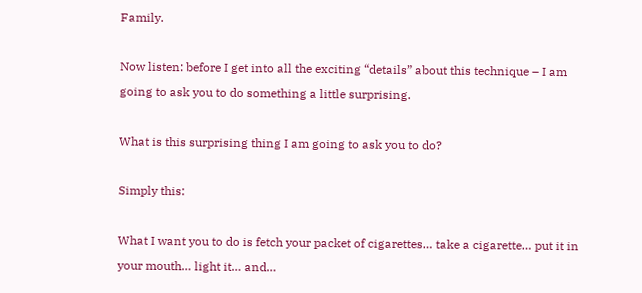Family.

Now listen: before I get into all the exciting “details” about this technique – I am going to ask you to do something a little surprising.

What is this surprising thing I am going to ask you to do?

Simply this:

What I want you to do is fetch your packet of cigarettes… take a cigarette… put it in your mouth… light it… and…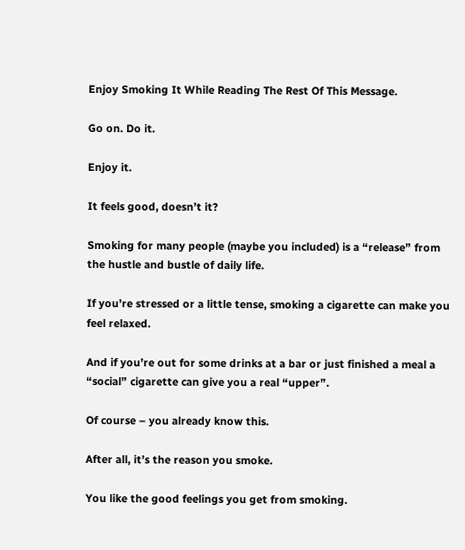Enjoy Smoking It While Reading The Rest Of This Message.

Go on. Do it.

Enjoy it.

It feels good, doesn’t it?

Smoking for many people (maybe you included) is a “release” from the hustle and bustle of daily life.

If you’re stressed or a little tense, smoking a cigarette can make you feel relaxed.

And if you’re out for some drinks at a bar or just finished a meal a “social” cigarette can give you a real “upper”.

Of course – you already know this.

After all, it’s the reason you smoke.

You like the good feelings you get from smoking.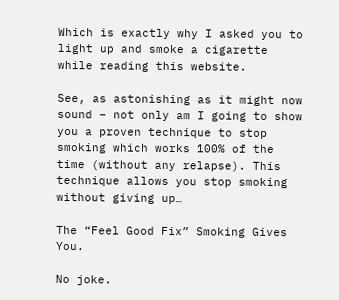Which is exactly why I asked you to light up and smoke a cigarette while reading this website.

See, as astonishing as it might now sound – not only am I going to show you a proven technique to stop smoking which works 100% of the time (without any relapse). This technique allows you stop smoking without giving up…

The “Feel Good Fix” Smoking Gives You.

No joke.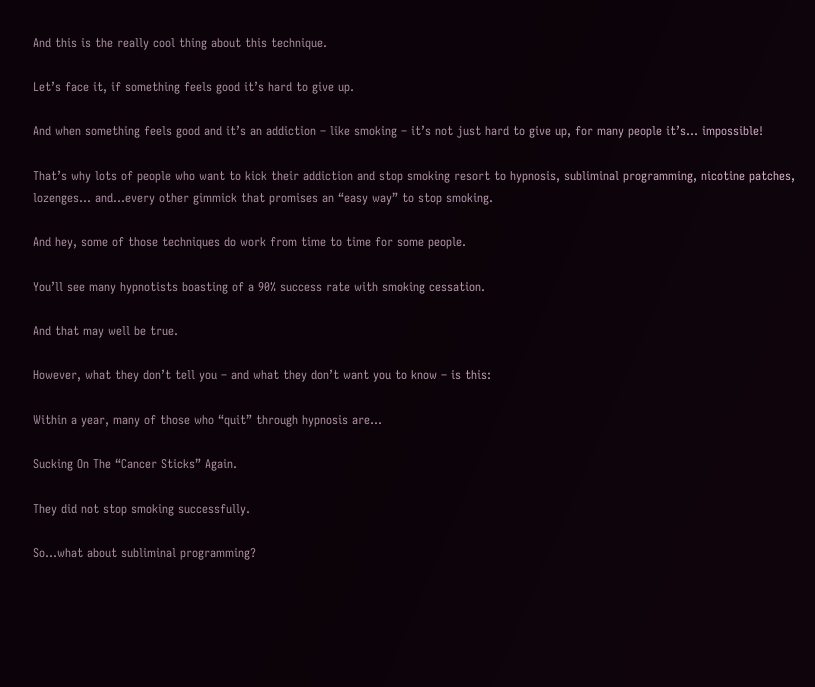And this is the really cool thing about this technique.

Let’s face it, if something feels good it’s hard to give up.

And when something feels good and it’s an addiction – like smoking – it’s not just hard to give up, for many people it’s… impossible!

That’s why lots of people who want to kick their addiction and stop smoking resort to hypnosis, subliminal programming, nicotine patches, lozenges… and…every other gimmick that promises an “easy way” to stop smoking.

And hey, some of those techniques do work from time to time for some people.

You’ll see many hypnotists boasting of a 90% success rate with smoking cessation.

And that may well be true.

However, what they don’t tell you – and what they don’t want you to know – is this:

Within a year, many of those who “quit” through hypnosis are…

Sucking On The “Cancer Sticks” Again.

They did not stop smoking successfully.

So…what about subliminal programming?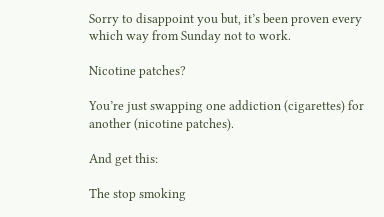Sorry to disappoint you but, it’s been proven every which way from Sunday not to work.

Nicotine patches?

You’re just swapping one addiction (cigarettes) for another (nicotine patches).

And get this:

The stop smoking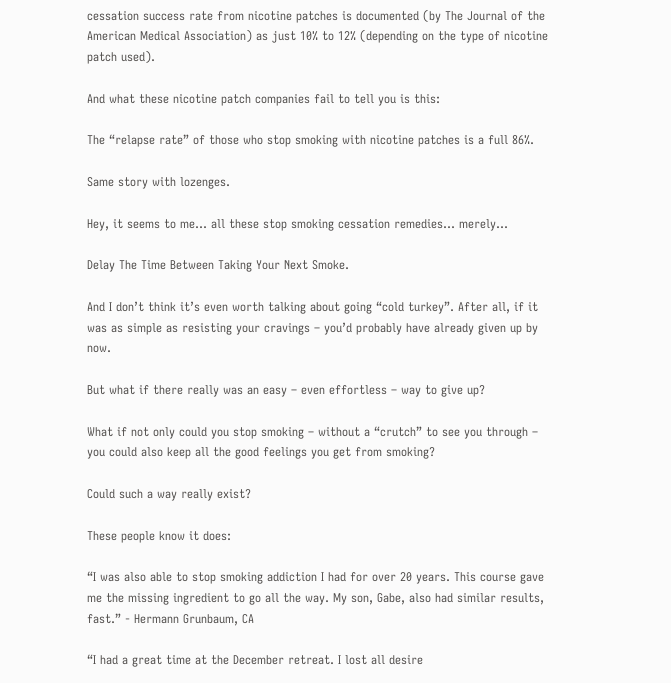cessation success rate from nicotine patches is documented (by The Journal of the American Medical Association) as just 10% to 12% (depending on the type of nicotine patch used).

And what these nicotine patch companies fail to tell you is this:

The “relapse rate” of those who stop smoking with nicotine patches is a full 86%.

Same story with lozenges.

Hey, it seems to me… all these stop smoking cessation remedies… merely…

Delay The Time Between Taking Your Next Smoke.

And I don’t think it’s even worth talking about going “cold turkey”. After all, if it was as simple as resisting your cravings – you’d probably have already given up by now.

But what if there really was an easy – even effortless – way to give up?

What if not only could you stop smoking – without a “crutch” to see you through – you could also keep all the good feelings you get from smoking?

Could such a way really exist?

These people know it does:

“I was also able to stop smoking addiction I had for over 20 years. This course gave me the missing ingredient to go all the way. My son, Gabe, also had similar results, fast.” - Hermann Grunbaum, CA

“I had a great time at the December retreat. I lost all desire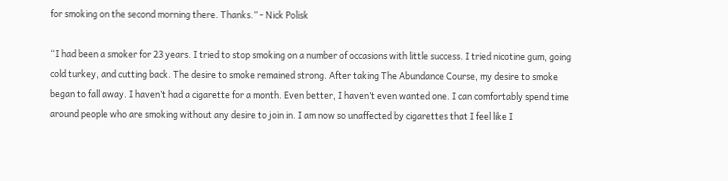for smoking on the second morning there. Thanks.” - Nick Polisk

“I had been a smoker for 23 years. I tried to stop smoking on a number of occasions with little success. I tried nicotine gum, going cold turkey, and cutting back. The desire to smoke remained strong. After taking The Abundance Course, my desire to smoke began to fall away. I haven’t had a cigarette for a month. Even better, I haven’t even wanted one. I can comfortably spend time around people who are smoking without any desire to join in. I am now so unaffected by cigarettes that I feel like I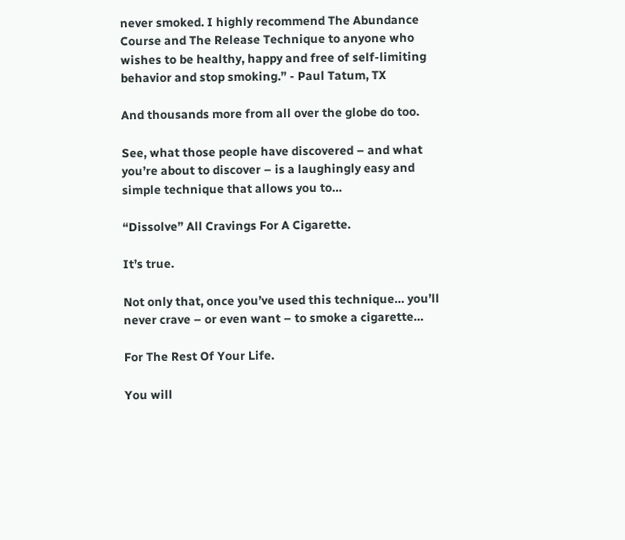never smoked. I highly recommend The Abundance Course and The Release Technique to anyone who wishes to be healthy, happy and free of self-limiting behavior and stop smoking.” - Paul Tatum, TX

And thousands more from all over the globe do too.

See, what those people have discovered – and what you’re about to discover – is a laughingly easy and simple technique that allows you to…

“Dissolve” All Cravings For A Cigarette.

It’s true.

Not only that, once you’ve used this technique… you’ll never crave – or even want – to smoke a cigarette…

For The Rest Of Your Life.

You will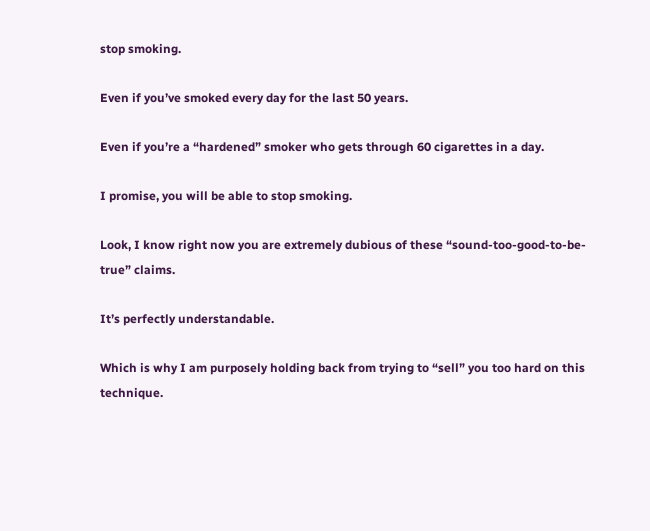stop smoking.

Even if you’ve smoked every day for the last 50 years.

Even if you’re a “hardened” smoker who gets through 60 cigarettes in a day.

I promise, you will be able to stop smoking.

Look, I know right now you are extremely dubious of these “sound-too-good-to-be-true” claims.

It’s perfectly understandable.

Which is why I am purposely holding back from trying to “sell” you too hard on this technique.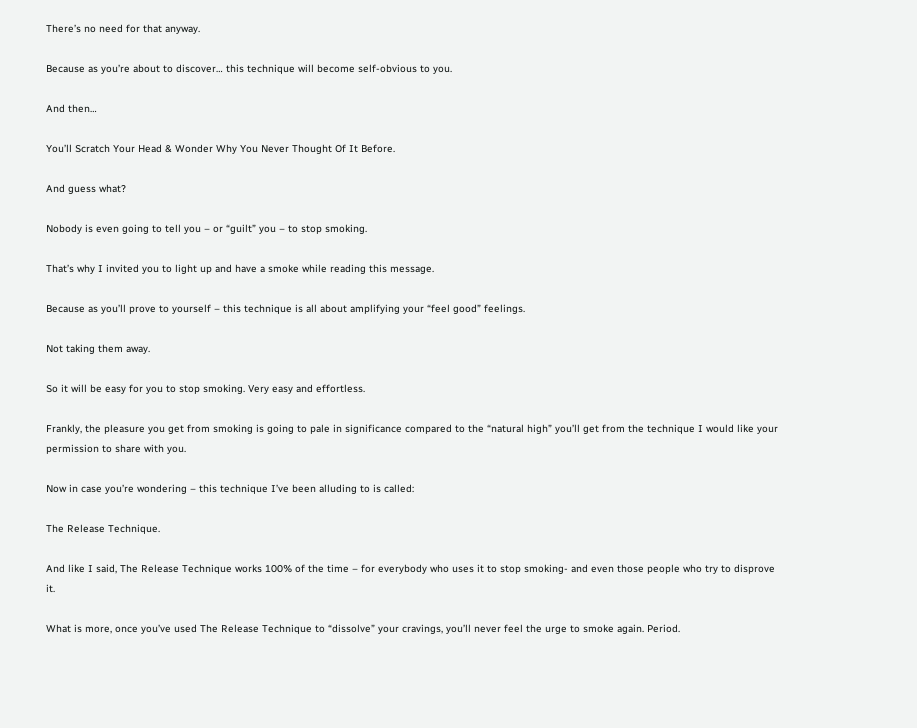There’s no need for that anyway.

Because as you’re about to discover… this technique will become self-obvious to you.

And then…

You’ll Scratch Your Head & Wonder Why You Never Thought Of It Before.

And guess what?

Nobody is even going to tell you – or “guilt” you – to stop smoking.

That’s why I invited you to light up and have a smoke while reading this message.

Because as you’ll prove to yourself – this technique is all about amplifying your “feel good” feelings.

Not taking them away.

So it will be easy for you to stop smoking. Very easy and effortless.

Frankly, the pleasure you get from smoking is going to pale in significance compared to the “natural high” you’ll get from the technique I would like your permission to share with you.

Now in case you’re wondering – this technique I’ve been alluding to is called:

The Release Technique.

And like I said, The Release Technique works 100% of the time – for everybody who uses it to stop smoking- and even those people who try to disprove it.

What is more, once you’ve used The Release Technique to “dissolve” your cravings, you’ll never feel the urge to smoke again. Period.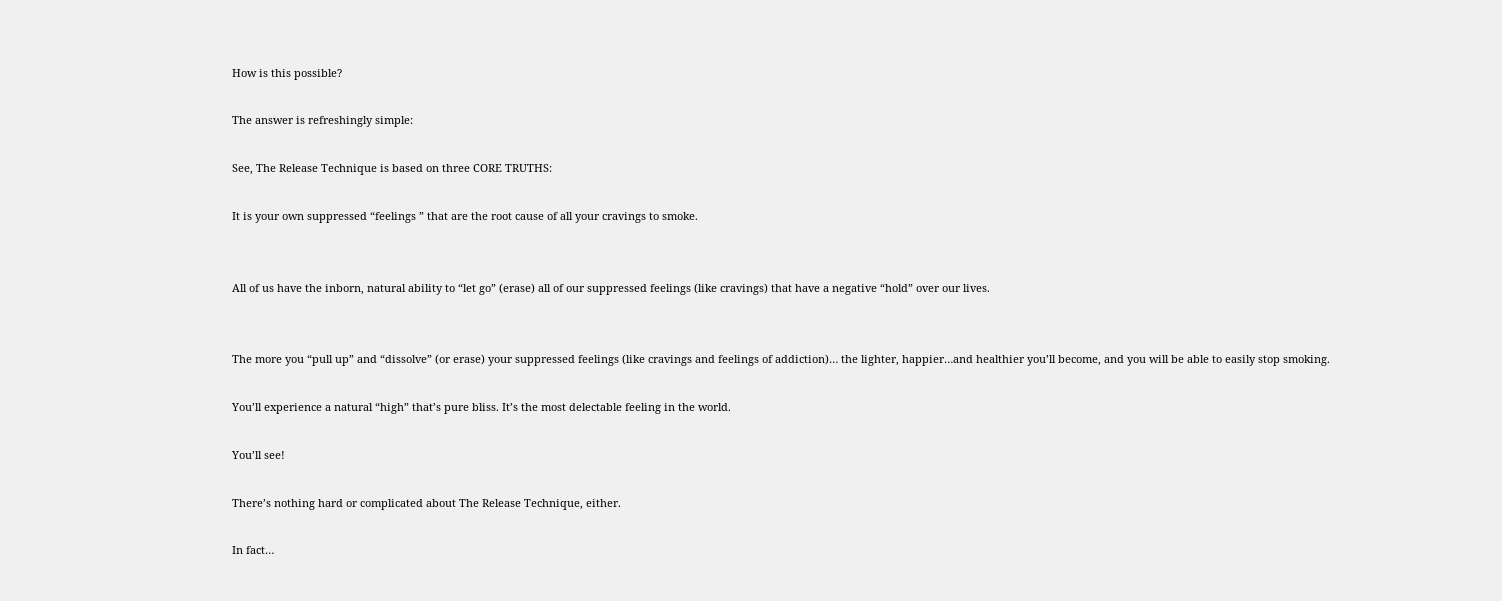How is this possible?

The answer is refreshingly simple:

See, The Release Technique is based on three CORE TRUTHS:

It is your own suppressed “feelings ” that are the root cause of all your cravings to smoke.


All of us have the inborn, natural ability to “let go” (erase) all of our suppressed feelings (like cravings) that have a negative “hold” over our lives.


The more you “pull up” and “dissolve” (or erase) your suppressed feelings (like cravings and feelings of addiction)… the lighter, happier…and healthier you’ll become, and you will be able to easily stop smoking.

You’ll experience a natural “high” that’s pure bliss. It’s the most delectable feeling in the world.

You’ll see!

There’s nothing hard or complicated about The Release Technique, either.

In fact…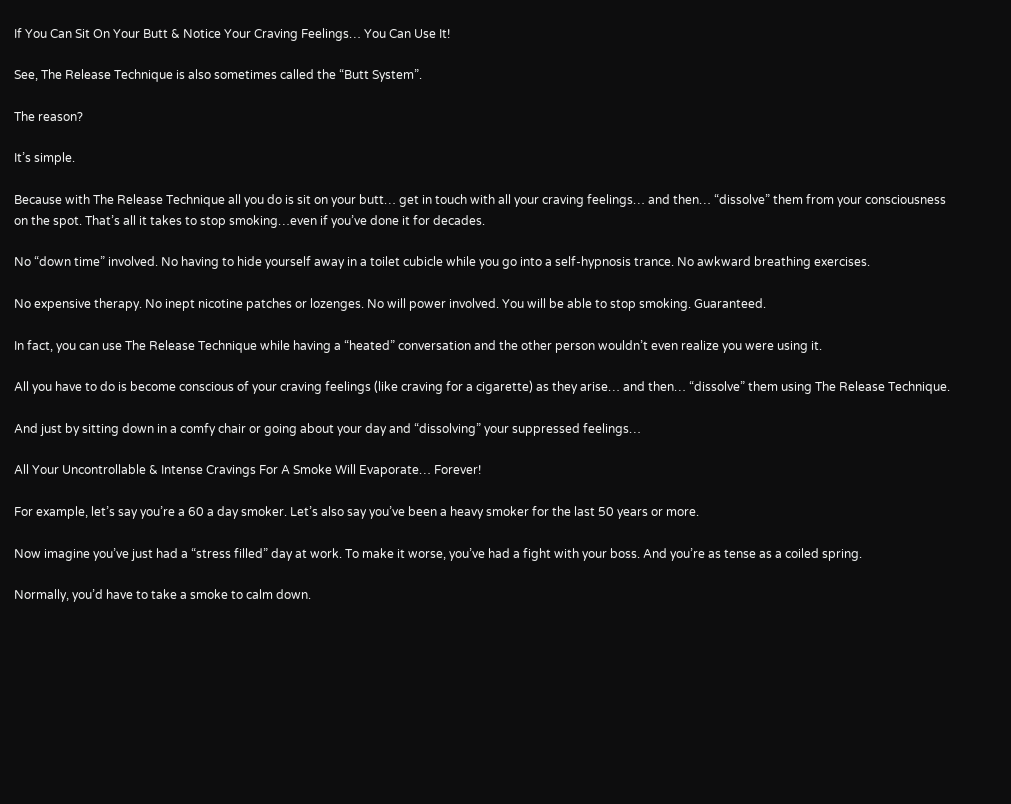If You Can Sit On Your Butt & Notice Your Craving Feelings… You Can Use It!

See, The Release Technique is also sometimes called the “Butt System”.

The reason?

It’s simple.

Because with The Release Technique all you do is sit on your butt… get in touch with all your craving feelings… and then… “dissolve” them from your consciousness on the spot. That’s all it takes to stop smoking…even if you’ve done it for decades.

No “down time” involved. No having to hide yourself away in a toilet cubicle while you go into a self-hypnosis trance. No awkward breathing exercises.

No expensive therapy. No inept nicotine patches or lozenges. No will power involved. You will be able to stop smoking. Guaranteed.

In fact, you can use The Release Technique while having a “heated” conversation and the other person wouldn’t even realize you were using it.

All you have to do is become conscious of your craving feelings (like craving for a cigarette) as they arise… and then… “dissolve” them using The Release Technique.

And just by sitting down in a comfy chair or going about your day and “dissolving” your suppressed feelings…

All Your Uncontrollable & Intense Cravings For A Smoke Will Evaporate… Forever!

For example, let’s say you’re a 60 a day smoker. Let’s also say you’ve been a heavy smoker for the last 50 years or more.

Now imagine you’ve just had a “stress filled” day at work. To make it worse, you’ve had a fight with your boss. And you’re as tense as a coiled spring.

Normally, you’d have to take a smoke to calm down.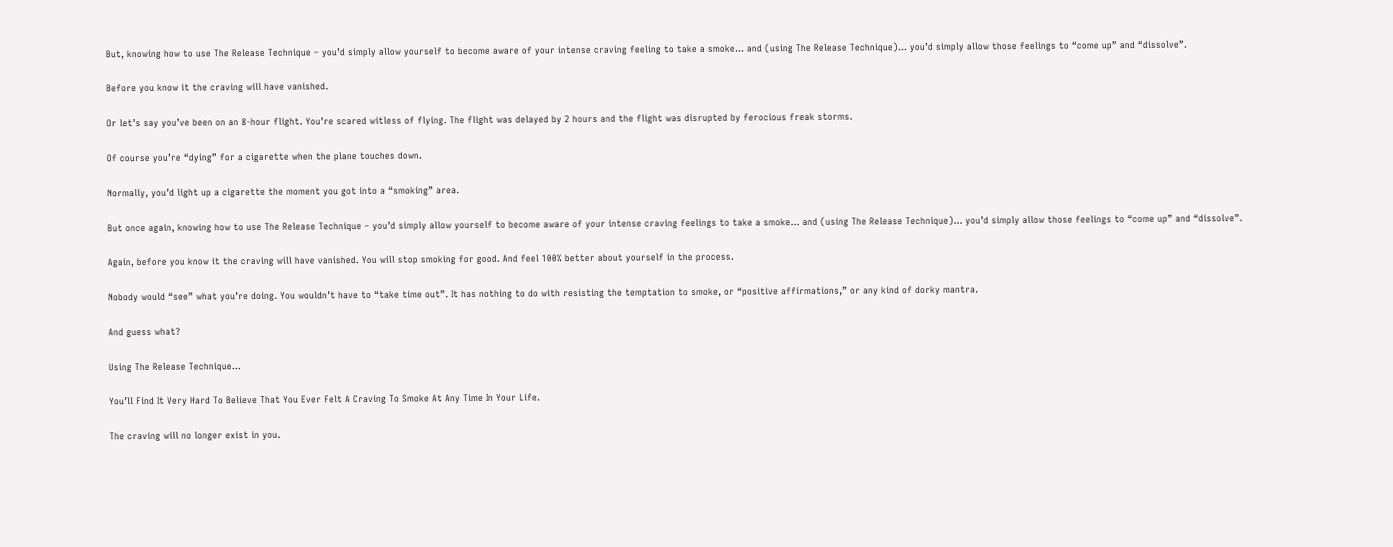But, knowing how to use The Release Technique – you’d simply allow yourself to become aware of your intense craving feeling to take a smoke… and (using The Release Technique)… you’d simply allow those feelings to “come up” and “dissolve”.

Before you know it the craving will have vanished.

Or let’s say you’ve been on an 8-hour flight. You’re scared witless of flying. The flight was delayed by 2 hours and the flight was disrupted by ferocious freak storms.

Of course you’re “dying” for a cigarette when the plane touches down.

Normally, you’d light up a cigarette the moment you got into a “smoking” area.

But once again, knowing how to use The Release Technique – you’d simply allow yourself to become aware of your intense craving feelings to take a smoke… and (using The Release Technique)… you’d simply allow those feelings to “come up” and “dissolve”.

Again, before you know it the craving will have vanished. You will stop smoking for good. And feel 100% better about yourself in the process.

Nobody would “see” what you’re doing. You wouldn’t have to “take time out”. It has nothing to do with resisting the temptation to smoke, or “positive affirmations,” or any kind of dorky mantra.

And guess what?

Using The Release Technique…

You’ll Find It Very Hard To Believe That You Ever Felt A Craving To Smoke At Any Time In Your Life.

The craving will no longer exist in you.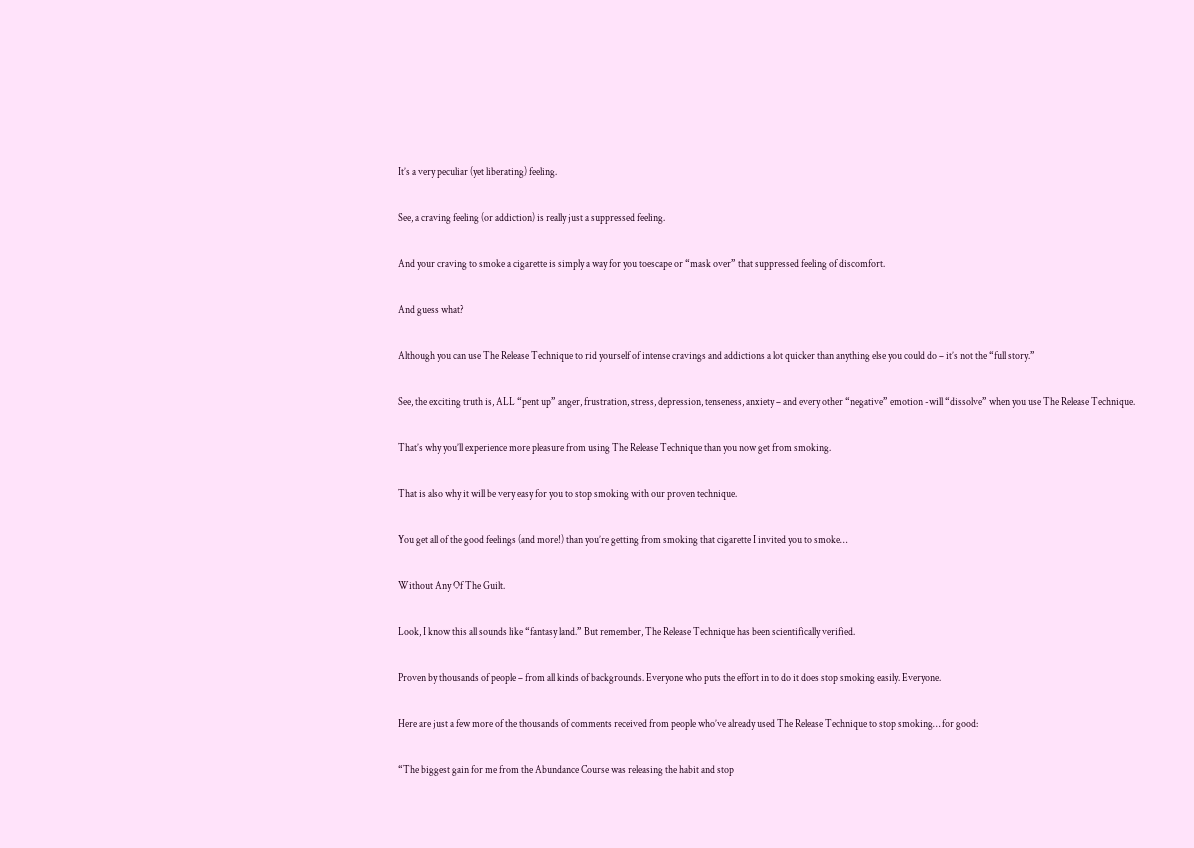It’s a very peculiar (yet liberating) feeling.

See, a craving feeling (or addiction) is really just a suppressed feeling.

And your craving to smoke a cigarette is simply a way for you toescape or “mask over” that suppressed feeling of discomfort.

And guess what?

Although you can use The Release Technique to rid yourself of intense cravings and addictions a lot quicker than anything else you could do – it’s not the “full story.”

See, the exciting truth is, ALL “pent up” anger, frustration, stress, depression, tenseness, anxiety – and every other “negative” emotion -will “dissolve” when you use The Release Technique.

That’s why you’ll experience more pleasure from using The Release Technique than you now get from smoking.

That is also why it will be very easy for you to stop smoking with our proven technique.

You get all of the good feelings (and more!) than you’re getting from smoking that cigarette I invited you to smoke…

Without Any Of The Guilt.

Look, I know this all sounds like “fantasy land.” But remember, The Release Technique has been scientifically verified.

Proven by thousands of people – from all kinds of backgrounds. Everyone who puts the effort in to do it does stop smoking easily. Everyone.

Here are just a few more of the thousands of comments received from people who’ve already used The Release Technique to stop smoking… for good:

“The biggest gain for me from the Abundance Course was releasing the habit and stop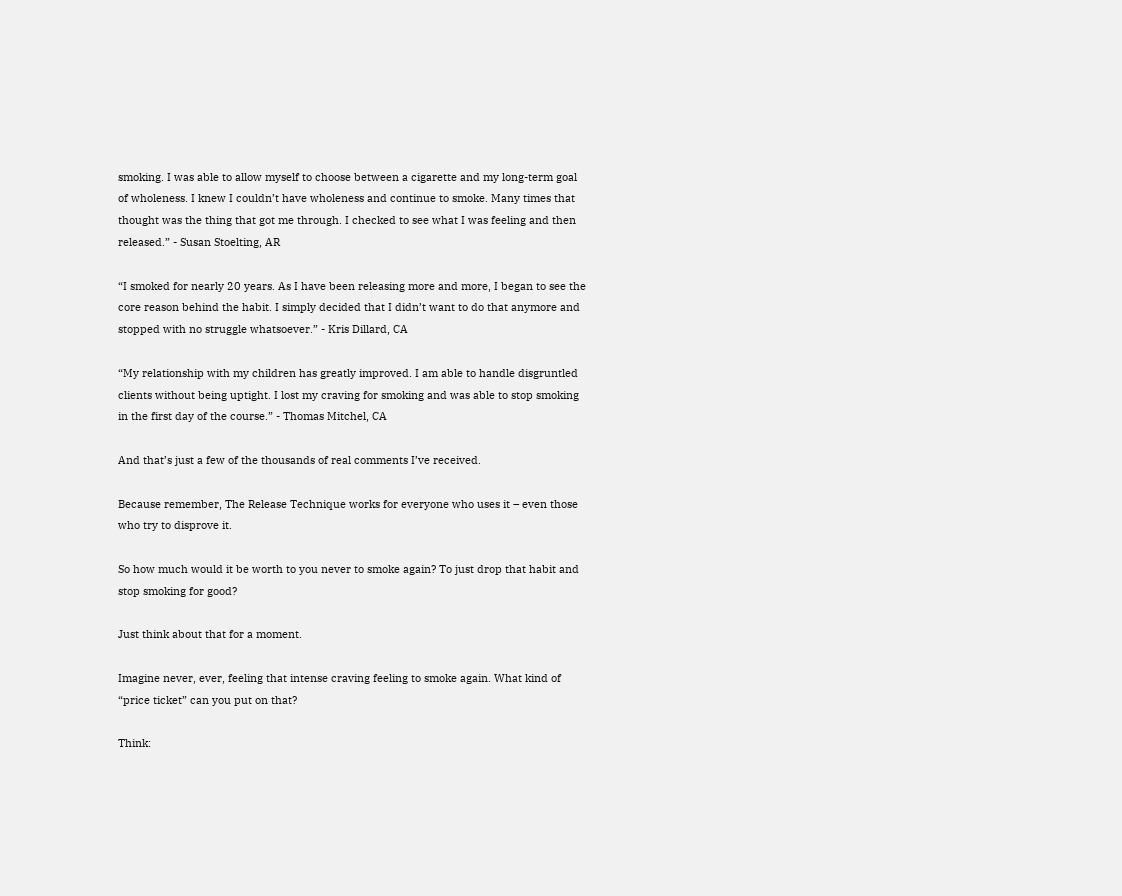smoking. I was able to allow myself to choose between a cigarette and my long-term goal of wholeness. I knew I couldn’t have wholeness and continue to smoke. Many times that thought was the thing that got me through. I checked to see what I was feeling and then released.” - Susan Stoelting, AR

“I smoked for nearly 20 years. As I have been releasing more and more, I began to see the core reason behind the habit. I simply decided that I didn’t want to do that anymore and stopped with no struggle whatsoever.” - Kris Dillard, CA

“My relationship with my children has greatly improved. I am able to handle disgruntled clients without being uptight. I lost my craving for smoking and was able to stop smoking in the first day of the course.” - Thomas Mitchel, CA

And that’s just a few of the thousands of real comments I’ve received.

Because remember, The Release Technique works for everyone who uses it – even those who try to disprove it.

So how much would it be worth to you never to smoke again? To just drop that habit and stop smoking for good?

Just think about that for a moment.

Imagine never, ever, feeling that intense craving feeling to smoke again. What kind of “price ticket” can you put on that?

Think: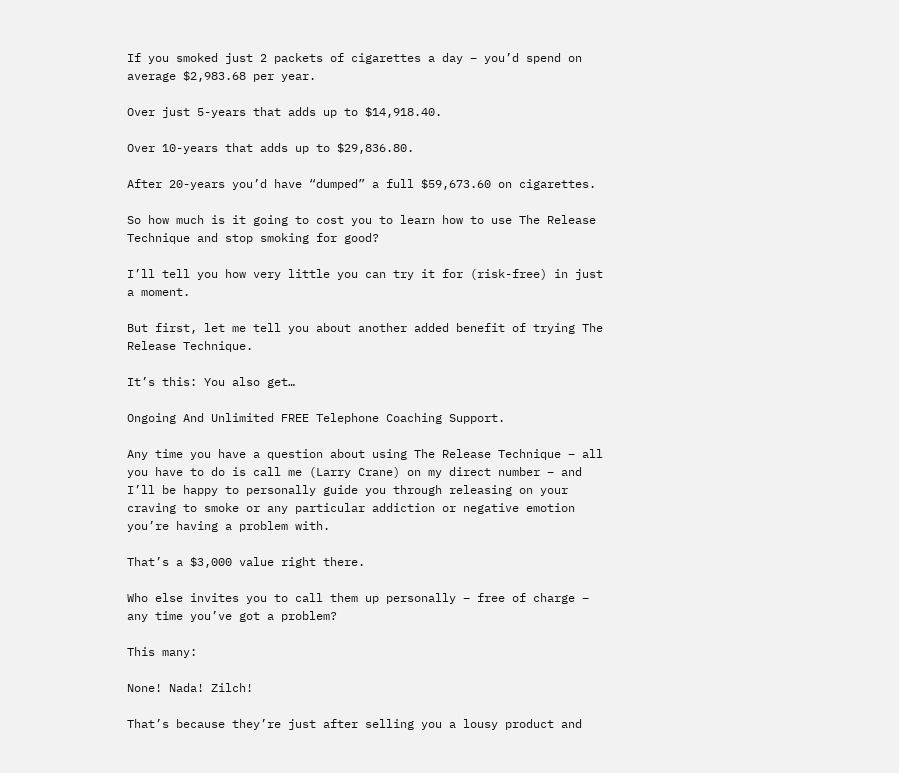If you smoked just 2 packets of cigarettes a day – you’d spend on average $2,983.68 per year.

Over just 5-years that adds up to $14,918.40.

Over 10-years that adds up to $29,836.80.

After 20-years you’d have “dumped” a full $59,673.60 on cigarettes.

So how much is it going to cost you to learn how to use The Release Technique and stop smoking for good?

I’ll tell you how very little you can try it for (risk-free) in just a moment.

But first, let me tell you about another added benefit of trying The Release Technique.

It’s this: You also get…

Ongoing And Unlimited FREE Telephone Coaching Support.

Any time you have a question about using The Release Technique – all you have to do is call me (Larry Crane) on my direct number – and I’ll be happy to personally guide you through releasing on your craving to smoke or any particular addiction or negative emotion you’re having a problem with.

That’s a $3,000 value right there.

Who else invites you to call them up personally – free of charge – any time you’ve got a problem?

This many:

None! Nada! Zilch!

That’s because they’re just after selling you a lousy product and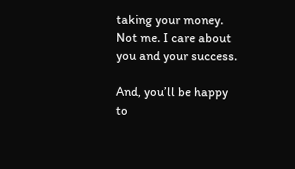taking your money. Not me. I care about you and your success.

And, you’ll be happy to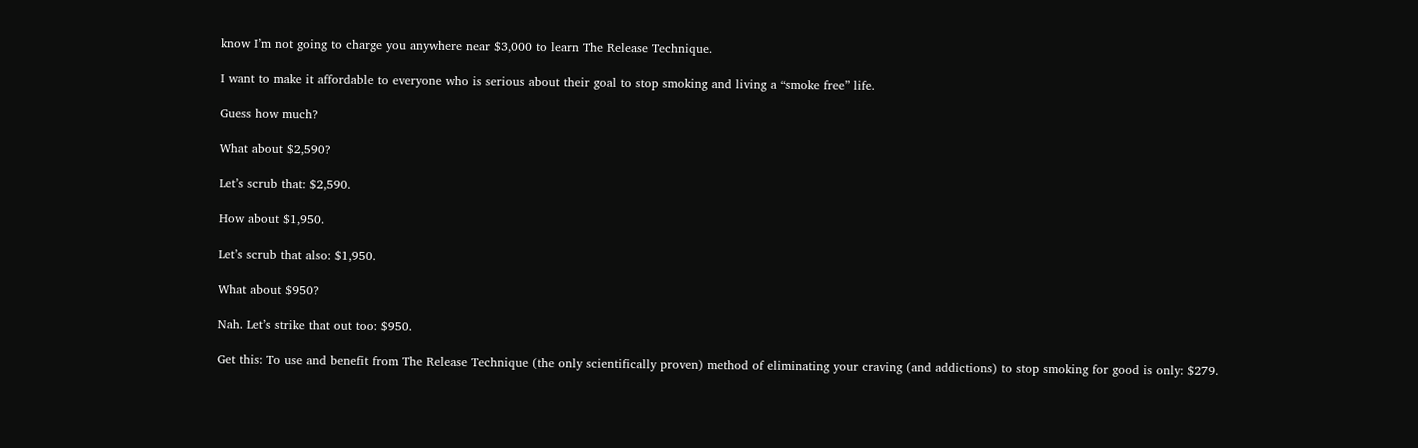know I’m not going to charge you anywhere near $3,000 to learn The Release Technique.

I want to make it affordable to everyone who is serious about their goal to stop smoking and living a “smoke free” life.

Guess how much?

What about $2,590?

Let’s scrub that: $2,590.

How about $1,950.

Let’s scrub that also: $1,950.

What about $950?

Nah. Let’s strike that out too: $950.

Get this: To use and benefit from The Release Technique (the only scientifically proven) method of eliminating your craving (and addictions) to stop smoking for good is only: $279.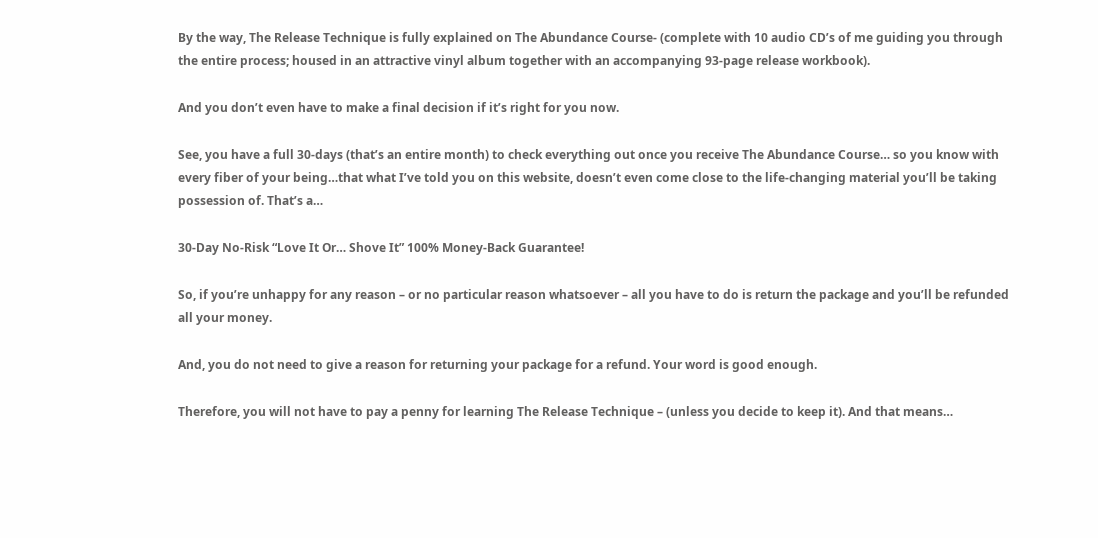By the way, The Release Technique is fully explained on The Abundance Course- (complete with 10 audio CD’s of me guiding you through the entire process; housed in an attractive vinyl album together with an accompanying 93-page release workbook).

And you don’t even have to make a final decision if it’s right for you now.

See, you have a full 30-days (that’s an entire month) to check everything out once you receive The Abundance Course… so you know with every fiber of your being…that what I’ve told you on this website, doesn’t even come close to the life-changing material you’ll be taking possession of. That’s a…

30-Day No-Risk “Love It Or… Shove It” 100% Money-Back Guarantee!

So, if you’re unhappy for any reason – or no particular reason whatsoever – all you have to do is return the package and you’ll be refunded all your money.

And, you do not need to give a reason for returning your package for a refund. Your word is good enough.

Therefore, you will not have to pay a penny for learning The Release Technique – (unless you decide to keep it). And that means…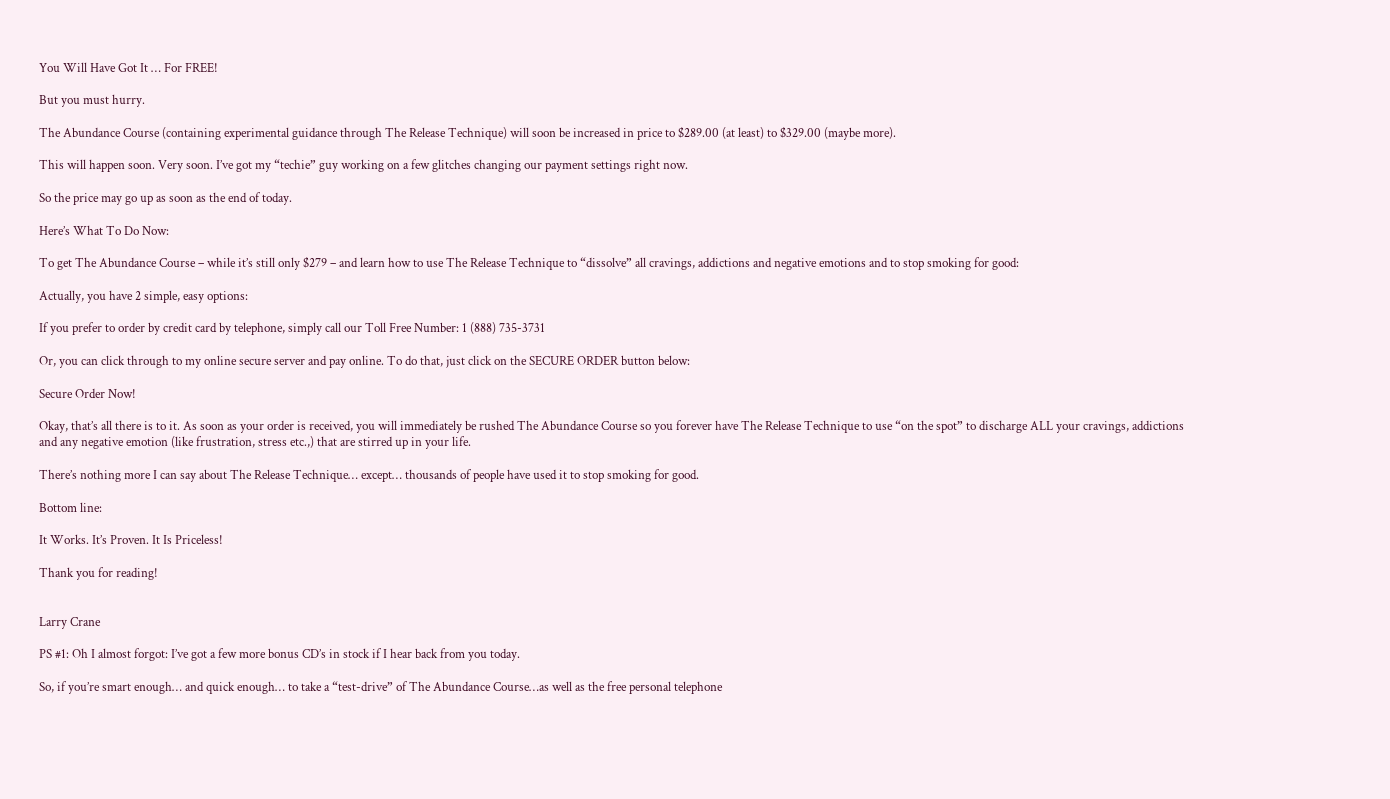You Will Have Got It … For FREE!

But you must hurry.

The Abundance Course (containing experimental guidance through The Release Technique) will soon be increased in price to $289.00 (at least) to $329.00 (maybe more).

This will happen soon. Very soon. I’ve got my “techie” guy working on a few glitches changing our payment settings right now.

So the price may go up as soon as the end of today.

Here’s What To Do Now:

To get The Abundance Course – while it’s still only $279 – and learn how to use The Release Technique to “dissolve” all cravings, addictions and negative emotions and to stop smoking for good:

Actually, you have 2 simple, easy options:

If you prefer to order by credit card by telephone, simply call our Toll Free Number: 1 (888) 735-3731

Or, you can click through to my online secure server and pay online. To do that, just click on the SECURE ORDER button below:

Secure Order Now!

Okay, that’s all there is to it. As soon as your order is received, you will immediately be rushed The Abundance Course so you forever have The Release Technique to use “on the spot” to discharge ALL your cravings, addictions and any negative emotion (like frustration, stress etc.,) that are stirred up in your life.

There’s nothing more I can say about The Release Technique… except… thousands of people have used it to stop smoking for good.

Bottom line:

It Works. It’s Proven. It Is Priceless!

Thank you for reading!


Larry Crane

PS #1: Oh I almost forgot: I’ve got a few more bonus CD’s in stock if I hear back from you today.

So, if you’re smart enough… and quick enough… to take a “test-drive” of The Abundance Course…as well as the free personal telephone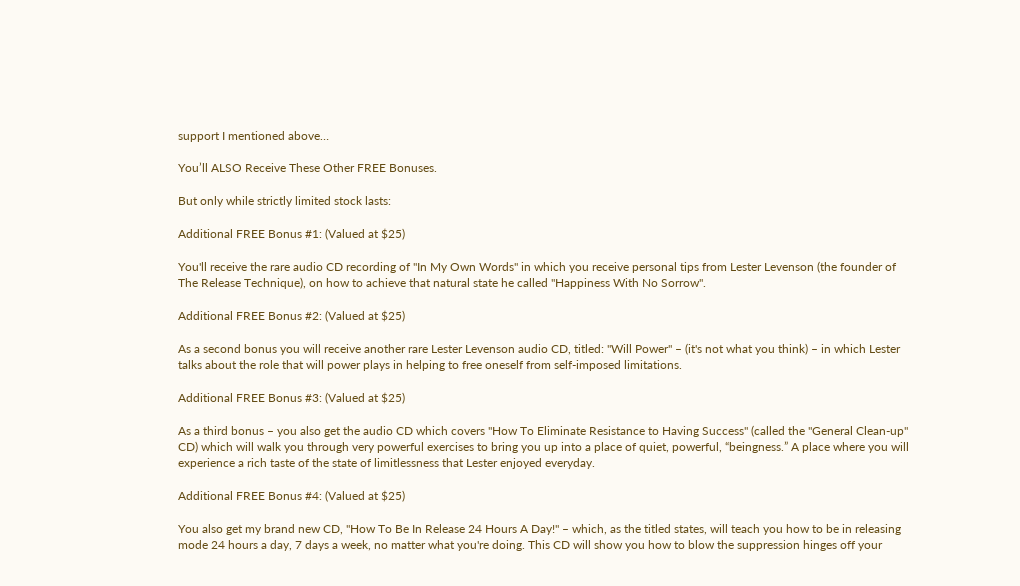support I mentioned above…

You’ll ALSO Receive These Other FREE Bonuses.

But only while strictly limited stock lasts:

Additional FREE Bonus #1: (Valued at $25)

You'll receive the rare audio CD recording of "In My Own Words" in which you receive personal tips from Lester Levenson (the founder of The Release Technique), on how to achieve that natural state he called "Happiness With No Sorrow".

Additional FREE Bonus #2: (Valued at $25)

As a second bonus you will receive another rare Lester Levenson audio CD, titled: "Will Power" – (it's not what you think) – in which Lester talks about the role that will power plays in helping to free oneself from self-imposed limitations.

Additional FREE Bonus #3: (Valued at $25)

As a third bonus – you also get the audio CD which covers "How To Eliminate Resistance to Having Success" (called the "General Clean-up" CD) which will walk you through very powerful exercises to bring you up into a place of quiet, powerful, “beingness.” A place where you will experience a rich taste of the state of limitlessness that Lester enjoyed everyday.

Additional FREE Bonus #4: (Valued at $25)

You also get my brand new CD, "How To Be In Release 24 Hours A Day!" – which, as the titled states, will teach you how to be in releasing mode 24 hours a day, 7 days a week, no matter what you're doing. This CD will show you how to blow the suppression hinges off your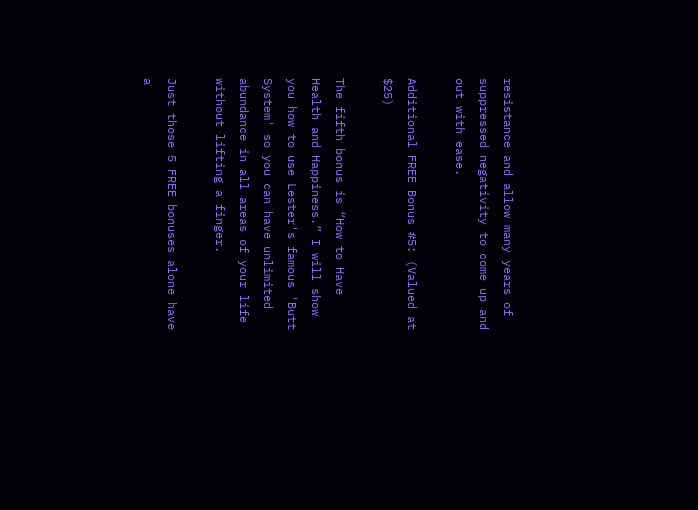resistance and allow many years of suppressed negativity to come up and out with ease.

Additional FREE Bonus #5: (Valued at $25)

The fifth bonus is “How to Have Health and Happiness.” I will show you how to use Lester's famous 'Butt System' so you can have unlimited abundance in all areas of your life without lifting a finger.

Just those 5 FREE bonuses alone have a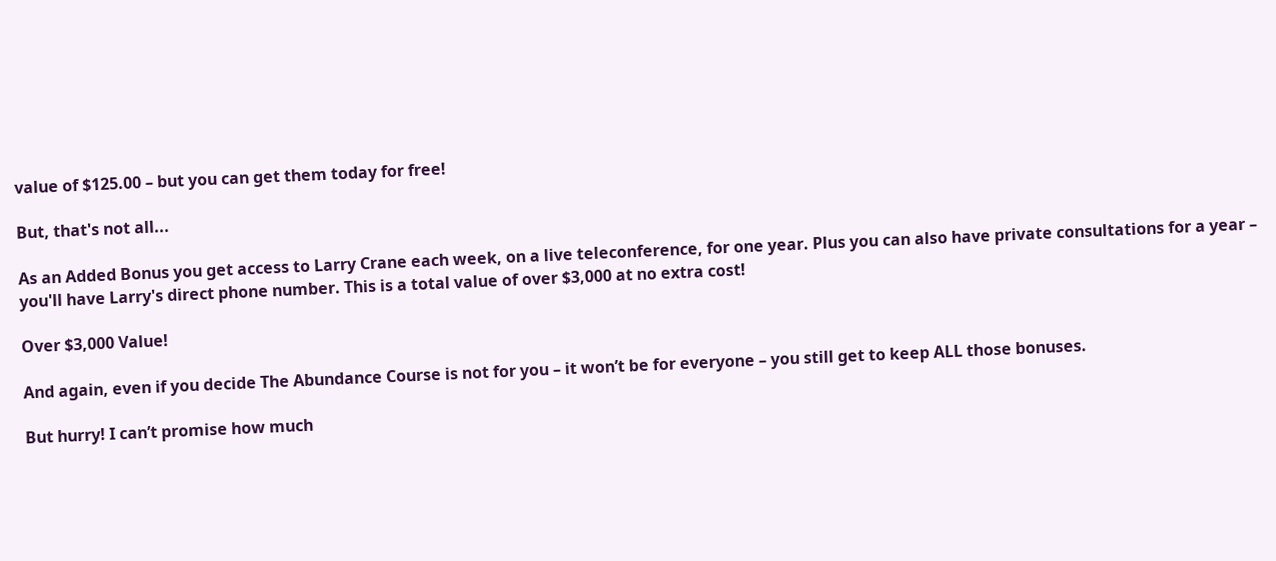value of $125.00 – but you can get them today for free!

But, that's not all...

As an Added Bonus you get access to Larry Crane each week, on a live teleconference, for one year. Plus you can also have private consultations for a year – you'll have Larry's direct phone number. This is a total value of over $3,000 at no extra cost!

Over $3,000 Value!

And again, even if you decide The Abundance Course is not for you – it won’t be for everyone – you still get to keep ALL those bonuses.

But hurry! I can’t promise how much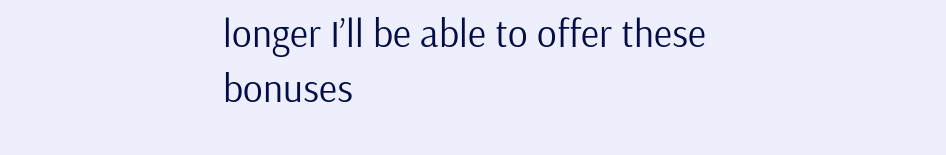longer I’ll be able to offer these bonuses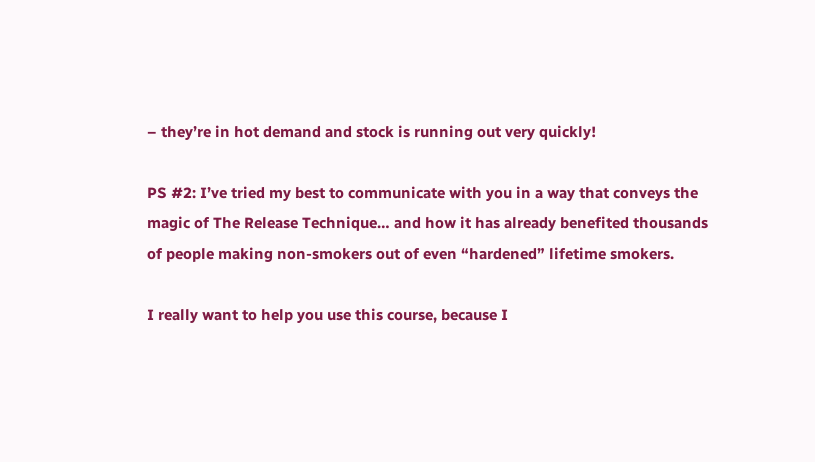– they’re in hot demand and stock is running out very quickly!

PS #2: I’ve tried my best to communicate with you in a way that conveys the magic of The Release Technique… and how it has already benefited thousands of people making non-smokers out of even “hardened” lifetime smokers.

I really want to help you use this course, because I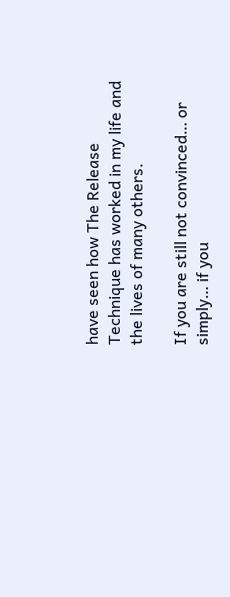have seen how The Release Technique has worked in my life and the lives of many others.

If you are still not convinced… or simply… if you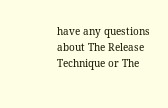have any questions about The Release Technique or The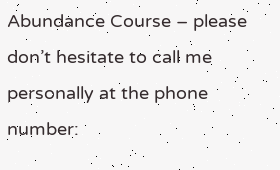Abundance Course – please don’t hesitate to call me personally at the phone number: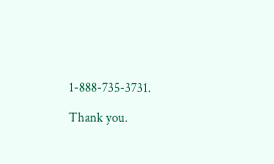1-888-735-3731.

Thank you.